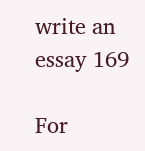write an essay 169

For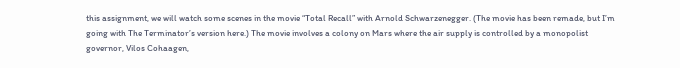this assignment, we will watch some scenes in the movie “Total Recall” with Arnold Schwarzenegger. (The movie has been remade, but I’m going with The Terminator’s version here.) The movie involves a colony on Mars where the air supply is controlled by a monopolist governor, Vilos Cohaagen,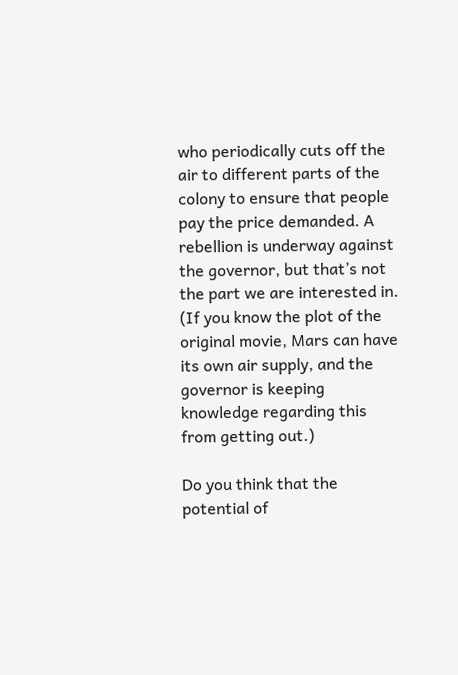who periodically cuts off the air to different parts of the colony to ensure that people pay the price demanded. A rebellion is underway against the governor, but that’s not the part we are interested in. (If you know the plot of the original movie, Mars can have its own air supply, and the governor is keeping knowledge regarding this from getting out.)

Do you think that the potential of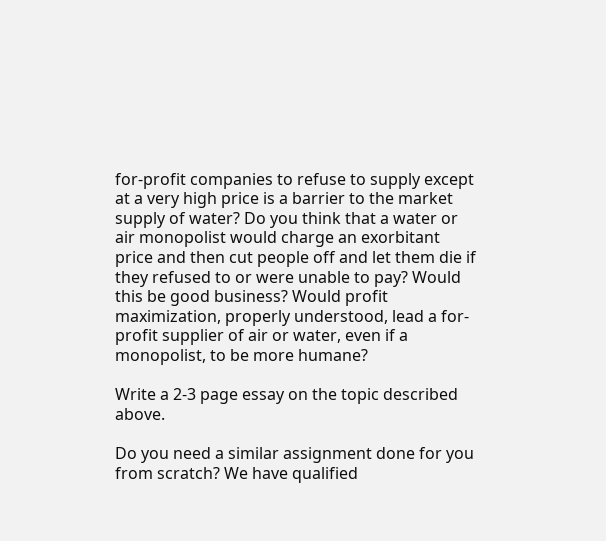for-profit companies to refuse to supply except at a very high price is a barrier to the market supply of water? Do you think that a water or air monopolist would charge an exorbitant price and then cut people off and let them die if they refused to or were unable to pay? Would this be good business? Would profit maximization, properly understood, lead a for-profit supplier of air or water, even if a monopolist, to be more humane?

Write a 2-3 page essay on the topic described above.

Do you need a similar assignment done for you from scratch? We have qualified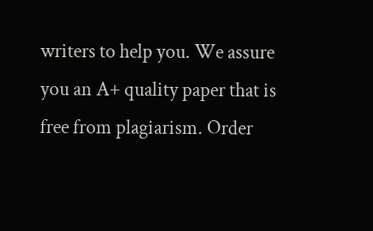writers to help you. We assure you an A+ quality paper that is free from plagiarism. Order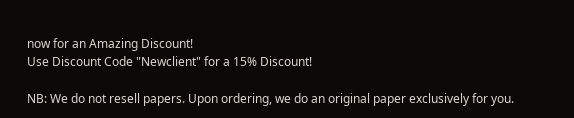now for an Amazing Discount!
Use Discount Code "Newclient" for a 15% Discount!

NB: We do not resell papers. Upon ordering, we do an original paper exclusively for you.